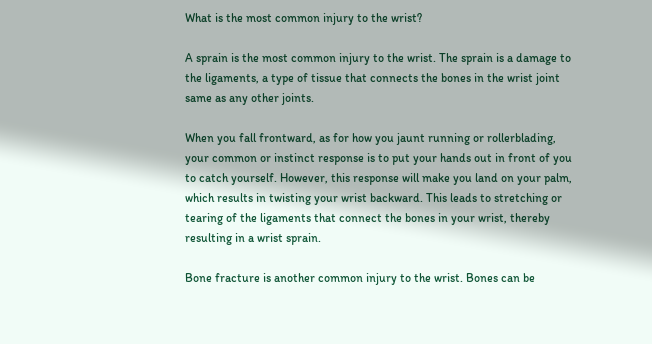What is the most common injury to the wrist?

A sprain is the most common injury to the wrist. The sprain is a damage to the ligaments, a type of tissue that connects the bones in the wrist joint same as any other joints.

When you fall frontward, as for how you jaunt running or rollerblading, your common or instinct response is to put your hands out in front of you to catch yourself. However, this response will make you land on your palm, which results in twisting your wrist backward. This leads to stretching or tearing of the ligaments that connect the bones in your wrist, thereby resulting in a wrist sprain.

Bone fracture is another common injury to the wrist. Bones can be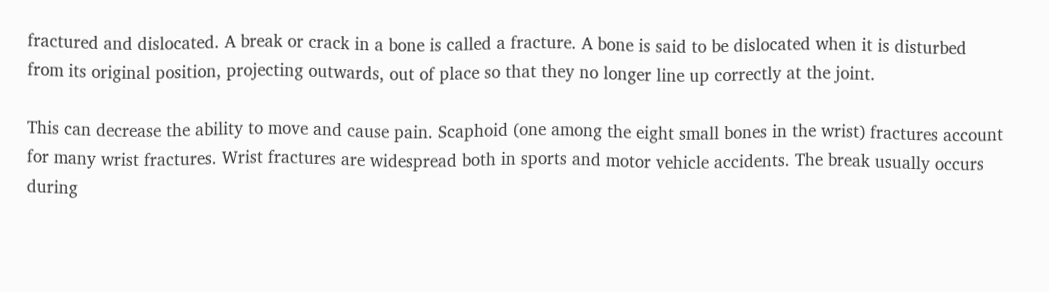fractured and dislocated. A break or crack in a bone is called a fracture. A bone is said to be dislocated when it is disturbed from its original position, projecting outwards, out of place so that they no longer line up correctly at the joint.

This can decrease the ability to move and cause pain. Scaphoid (one among the eight small bones in the wrist) fractures account for many wrist fractures. Wrist fractures are widespread both in sports and motor vehicle accidents. The break usually occurs during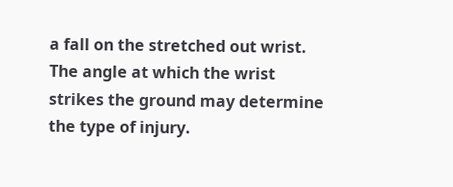a fall on the stretched out wrist. The angle at which the wrist strikes the ground may determine the type of injury.